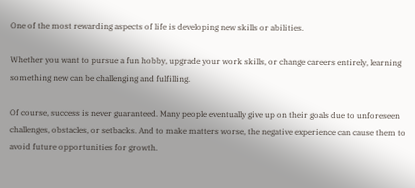One of the most rewarding aspects of life is developing new skills or abilities.

Whether you want to pursue a fun hobby, upgrade your work skills, or change careers entirely, learning something new can be challenging and fulfilling.

Of course, success is never guaranteed. Many people eventually give up on their goals due to unforeseen challenges, obstacles, or setbacks. And to make matters worse, the negative experience can cause them to avoid future opportunities for growth.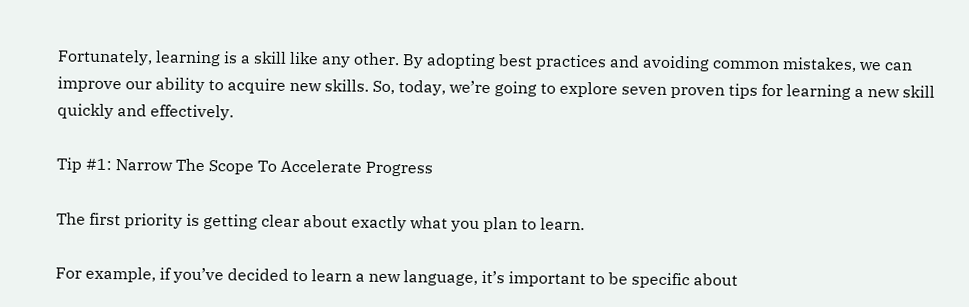Fortunately, learning is a skill like any other. By adopting best practices and avoiding common mistakes, we can improve our ability to acquire new skills. So, today, we’re going to explore seven proven tips for learning a new skill quickly and effectively.

Tip #1: Narrow The Scope To Accelerate Progress

The first priority is getting clear about exactly what you plan to learn.

For example, if you’ve decided to learn a new language, it’s important to be specific about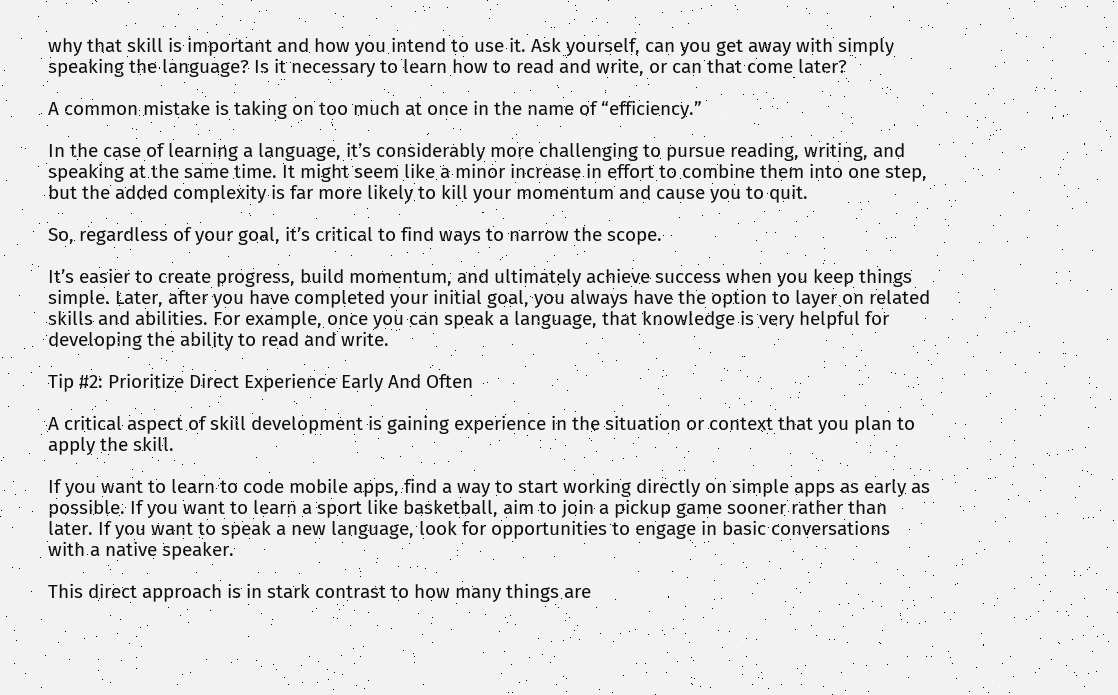why that skill is important and how you intend to use it. Ask yourself, can you get away with simply speaking the language? Is it necessary to learn how to read and write, or can that come later?

A common mistake is taking on too much at once in the name of “efficiency.”

In the case of learning a language, it’s considerably more challenging to pursue reading, writing, and speaking at the same time. It might seem like a minor increase in effort to combine them into one step, but the added complexity is far more likely to kill your momentum and cause you to quit.

So, regardless of your goal, it’s critical to find ways to narrow the scope.

It’s easier to create progress, build momentum, and ultimately achieve success when you keep things simple. Later, after you have completed your initial goal, you always have the option to layer on related skills and abilities. For example, once you can speak a language, that knowledge is very helpful for developing the ability to read and write.

Tip #2: Prioritize Direct Experience Early And Often

A critical aspect of skill development is gaining experience in the situation or context that you plan to apply the skill.

If you want to learn to code mobile apps, find a way to start working directly on simple apps as early as possible. If you want to learn a sport like basketball, aim to join a pickup game sooner rather than later. If you want to speak a new language, look for opportunities to engage in basic conversations with a native speaker.

This direct approach is in stark contrast to how many things are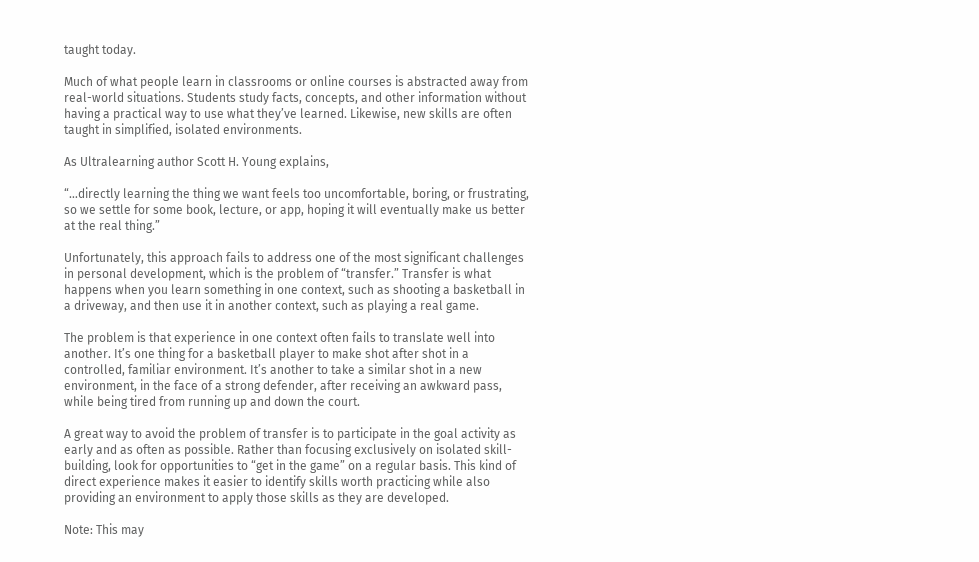taught today.

Much of what people learn in classrooms or online courses is abstracted away from real-world situations. Students study facts, concepts, and other information without having a practical way to use what they’ve learned. Likewise, new skills are often taught in simplified, isolated environments.

As Ultralearning author Scott H. Young explains,

“…directly learning the thing we want feels too uncomfortable, boring, or frustrating, so we settle for some book, lecture, or app, hoping it will eventually make us better at the real thing.”

Unfortunately, this approach fails to address one of the most significant challenges in personal development, which is the problem of “transfer.” Transfer is what happens when you learn something in one context, such as shooting a basketball in a driveway, and then use it in another context, such as playing a real game.

The problem is that experience in one context often fails to translate well into another. It’s one thing for a basketball player to make shot after shot in a controlled, familiar environment. It’s another to take a similar shot in a new environment, in the face of a strong defender, after receiving an awkward pass, while being tired from running up and down the court.

A great way to avoid the problem of transfer is to participate in the goal activity as early and as often as possible. Rather than focusing exclusively on isolated skill-building, look for opportunities to “get in the game” on a regular basis. This kind of direct experience makes it easier to identify skills worth practicing while also providing an environment to apply those skills as they are developed.

Note: This may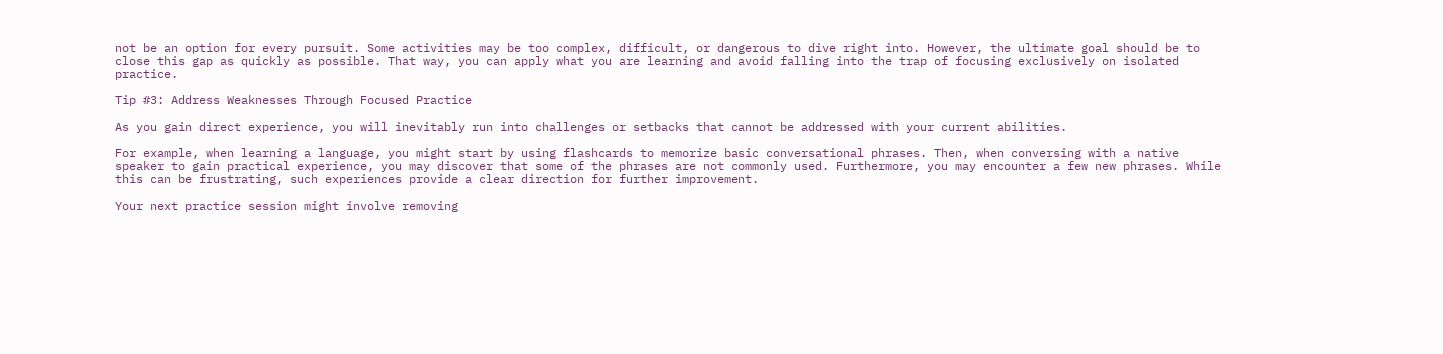not be an option for every pursuit. Some activities may be too complex, difficult, or dangerous to dive right into. However, the ultimate goal should be to close this gap as quickly as possible. That way, you can apply what you are learning and avoid falling into the trap of focusing exclusively on isolated practice.

Tip #3: Address Weaknesses Through Focused Practice

As you gain direct experience, you will inevitably run into challenges or setbacks that cannot be addressed with your current abilities.

For example, when learning a language, you might start by using flashcards to memorize basic conversational phrases. Then, when conversing with a native speaker to gain practical experience, you may discover that some of the phrases are not commonly used. Furthermore, you may encounter a few new phrases. While this can be frustrating, such experiences provide a clear direction for further improvement.

Your next practice session might involve removing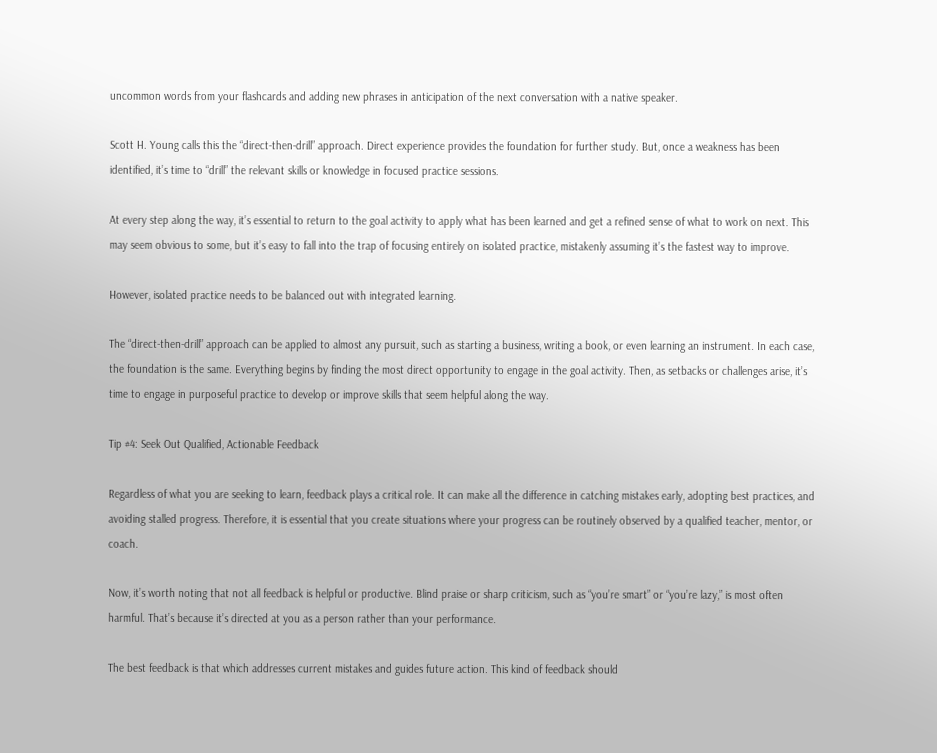uncommon words from your flashcards and adding new phrases in anticipation of the next conversation with a native speaker.

Scott H. Young calls this the “direct-then-drill” approach. Direct experience provides the foundation for further study. But, once a weakness has been identified, it’s time to “drill” the relevant skills or knowledge in focused practice sessions.

At every step along the way, it’s essential to return to the goal activity to apply what has been learned and get a refined sense of what to work on next. This may seem obvious to some, but it’s easy to fall into the trap of focusing entirely on isolated practice, mistakenly assuming it’s the fastest way to improve.

However, isolated practice needs to be balanced out with integrated learning.

The “direct-then-drill” approach can be applied to almost any pursuit, such as starting a business, writing a book, or even learning an instrument. In each case, the foundation is the same. Everything begins by finding the most direct opportunity to engage in the goal activity. Then, as setbacks or challenges arise, it’s time to engage in purposeful practice to develop or improve skills that seem helpful along the way.

Tip #4: Seek Out Qualified, Actionable Feedback

Regardless of what you are seeking to learn, feedback plays a critical role. It can make all the difference in catching mistakes early, adopting best practices, and avoiding stalled progress. Therefore, it is essential that you create situations where your progress can be routinely observed by a qualified teacher, mentor, or coach.

Now, it’s worth noting that not all feedback is helpful or productive. Blind praise or sharp criticism, such as “you’re smart” or “you’re lazy,” is most often harmful. That’s because it’s directed at you as a person rather than your performance.

The best feedback is that which addresses current mistakes and guides future action. This kind of feedback should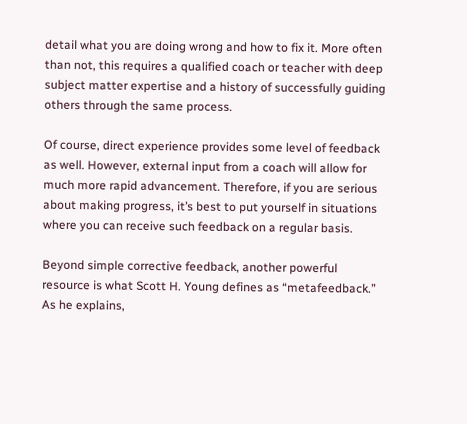detail what you are doing wrong and how to fix it. More often than not, this requires a qualified coach or teacher with deep subject matter expertise and a history of successfully guiding others through the same process.

Of course, direct experience provides some level of feedback as well. However, external input from a coach will allow for much more rapid advancement. Therefore, if you are serious about making progress, it’s best to put yourself in situations where you can receive such feedback on a regular basis.

Beyond simple corrective feedback, another powerful resource is what Scott H. Young defines as “metafeedback.” As he explains,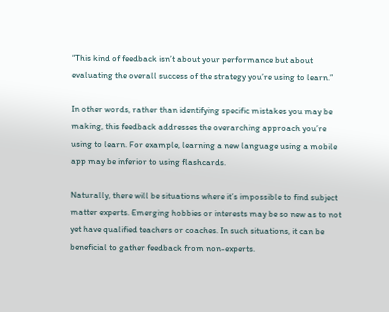“This kind of feedback isn’t about your performance but about evaluating the overall success of the strategy you’re using to learn.”

In other words, rather than identifying specific mistakes you may be making, this feedback addresses the overarching approach you’re using to learn. For example, learning a new language using a mobile app may be inferior to using flashcards.

Naturally, there will be situations where it’s impossible to find subject matter experts. Emerging hobbies or interests may be so new as to not yet have qualified teachers or coaches. In such situations, it can be beneficial to gather feedback from non-experts.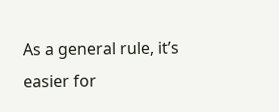As a general rule, it’s easier for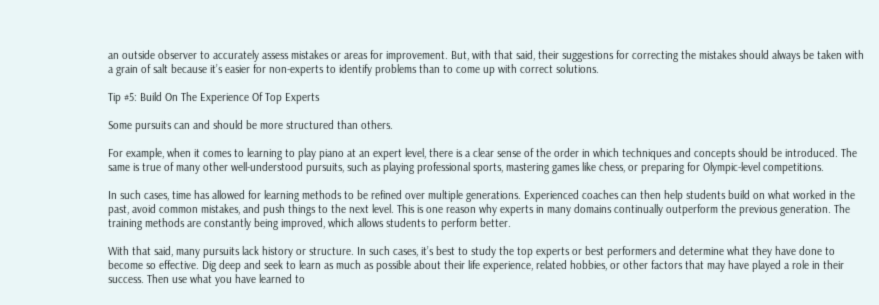an outside observer to accurately assess mistakes or areas for improvement. But, with that said, their suggestions for correcting the mistakes should always be taken with a grain of salt because it’s easier for non-experts to identify problems than to come up with correct solutions.

Tip #5: Build On The Experience Of Top Experts

Some pursuits can and should be more structured than others.

For example, when it comes to learning to play piano at an expert level, there is a clear sense of the order in which techniques and concepts should be introduced. The same is true of many other well-understood pursuits, such as playing professional sports, mastering games like chess, or preparing for Olympic-level competitions.

In such cases, time has allowed for learning methods to be refined over multiple generations. Experienced coaches can then help students build on what worked in the past, avoid common mistakes, and push things to the next level. This is one reason why experts in many domains continually outperform the previous generation. The training methods are constantly being improved, which allows students to perform better.

With that said, many pursuits lack history or structure. In such cases, it’s best to study the top experts or best performers and determine what they have done to become so effective. Dig deep and seek to learn as much as possible about their life experience, related hobbies, or other factors that may have played a role in their success. Then use what you have learned to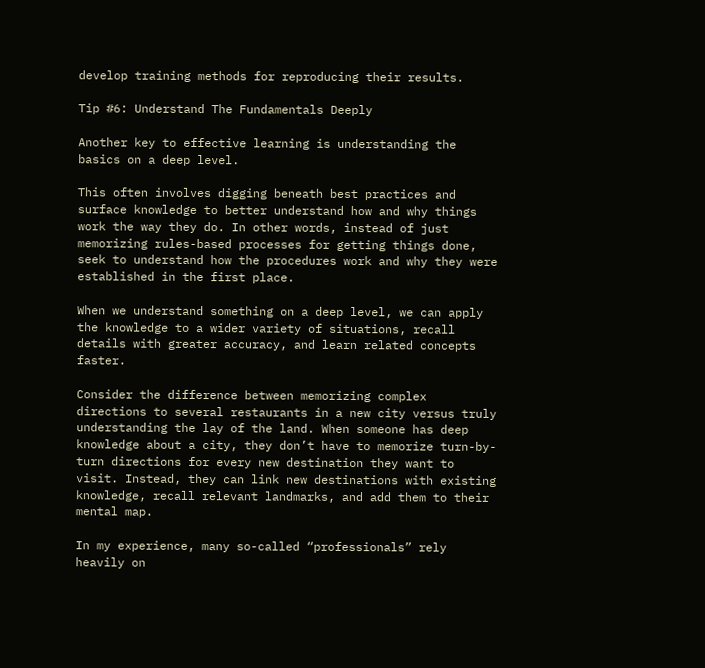develop training methods for reproducing their results.

Tip #6: Understand The Fundamentals Deeply

Another key to effective learning is understanding the basics on a deep level.

This often involves digging beneath best practices and surface knowledge to better understand how and why things work the way they do. In other words, instead of just memorizing rules-based processes for getting things done, seek to understand how the procedures work and why they were established in the first place.

When we understand something on a deep level, we can apply the knowledge to a wider variety of situations, recall details with greater accuracy, and learn related concepts faster.

Consider the difference between memorizing complex directions to several restaurants in a new city versus truly understanding the lay of the land. When someone has deep knowledge about a city, they don’t have to memorize turn-by-turn directions for every new destination they want to visit. Instead, they can link new destinations with existing knowledge, recall relevant landmarks, and add them to their mental map.

In my experience, many so-called “professionals” rely heavily on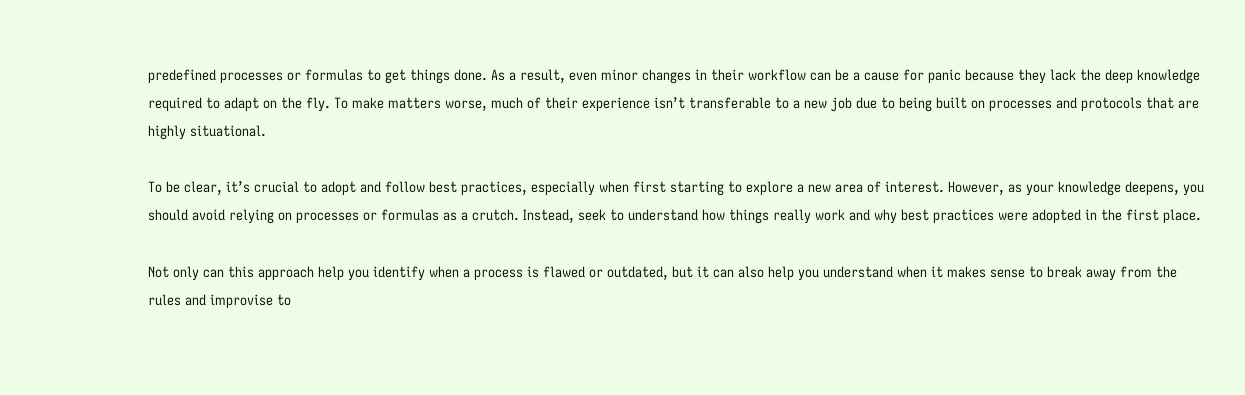predefined processes or formulas to get things done. As a result, even minor changes in their workflow can be a cause for panic because they lack the deep knowledge required to adapt on the fly. To make matters worse, much of their experience isn’t transferable to a new job due to being built on processes and protocols that are highly situational.

To be clear, it’s crucial to adopt and follow best practices, especially when first starting to explore a new area of interest. However, as your knowledge deepens, you should avoid relying on processes or formulas as a crutch. Instead, seek to understand how things really work and why best practices were adopted in the first place.

Not only can this approach help you identify when a process is flawed or outdated, but it can also help you understand when it makes sense to break away from the rules and improvise to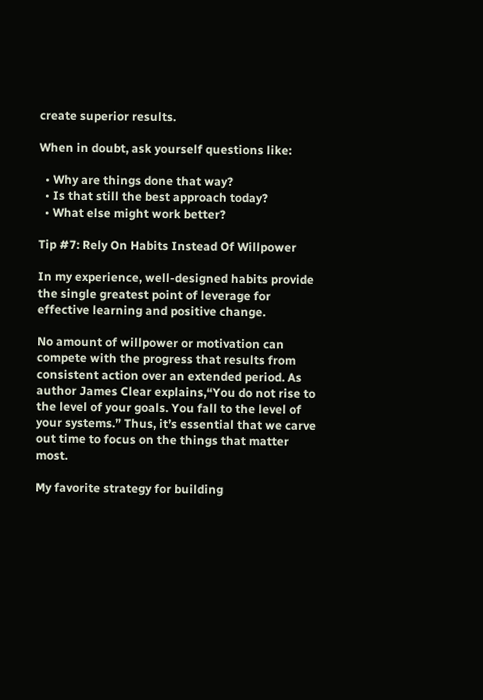create superior results.

When in doubt, ask yourself questions like:

  • Why are things done that way?
  • Is that still the best approach today?
  • What else might work better?

Tip #7: Rely On Habits Instead Of Willpower

In my experience, well-designed habits provide the single greatest point of leverage for effective learning and positive change.

No amount of willpower or motivation can compete with the progress that results from consistent action over an extended period. As author James Clear explains,“You do not rise to the level of your goals. You fall to the level of your systems.” Thus, it’s essential that we carve out time to focus on the things that matter most.

My favorite strategy for building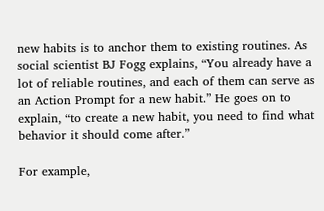new habits is to anchor them to existing routines. As social scientist BJ Fogg explains, “You already have a lot of reliable routines, and each of them can serve as an Action Prompt for a new habit.” He goes on to explain, “to create a new habit, you need to find what behavior it should come after.”

For example,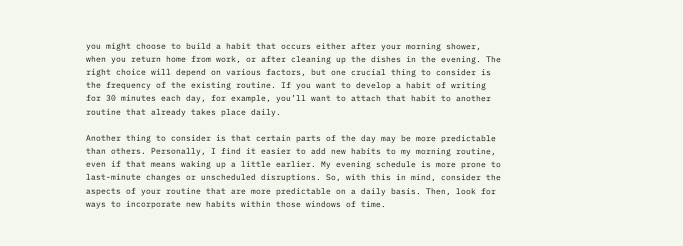you might choose to build a habit that occurs either after your morning shower, when you return home from work, or after cleaning up the dishes in the evening. The right choice will depend on various factors, but one crucial thing to consider is the frequency of the existing routine. If you want to develop a habit of writing for 30 minutes each day, for example, you’ll want to attach that habit to another routine that already takes place daily.

Another thing to consider is that certain parts of the day may be more predictable than others. Personally, I find it easier to add new habits to my morning routine, even if that means waking up a little earlier. My evening schedule is more prone to last-minute changes or unscheduled disruptions. So, with this in mind, consider the aspects of your routine that are more predictable on a daily basis. Then, look for ways to incorporate new habits within those windows of time.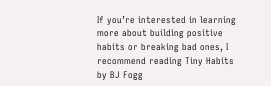If you’re interested in learning more about building positive habits or breaking bad ones, I recommend reading Tiny Habits by BJ Fogg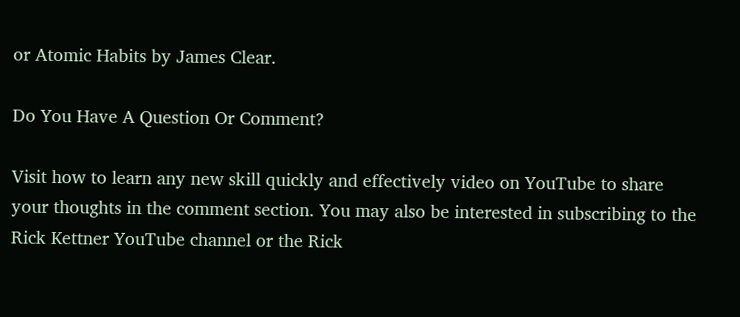or Atomic Habits by James Clear.

Do You Have A Question Or Comment?

Visit how to learn any new skill quickly and effectively video on YouTube to share your thoughts in the comment section. You may also be interested in subscribing to the Rick Kettner YouTube channel or the Rick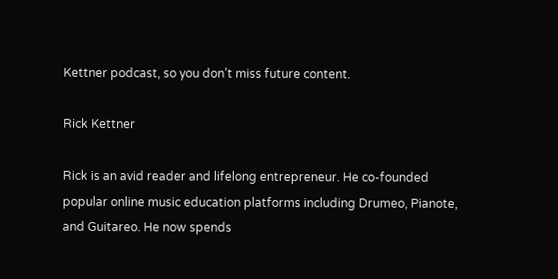Kettner podcast, so you don’t miss future content.

Rick Kettner

Rick is an avid reader and lifelong entrepreneur. He co-founded popular online music education platforms including Drumeo, Pianote, and Guitareo. He now spends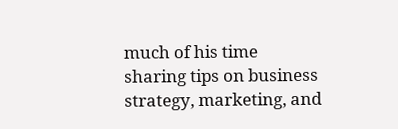much of his time sharing tips on business strategy, marketing, and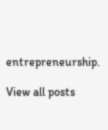entrepreneurship.

View all posts